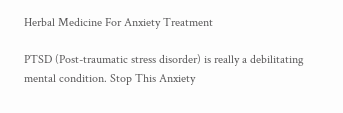Herbal Medicine For Anxiety Treatment

PTSD (Post-traumatic stress disorder) is really a debilitating mental condition. Stop This Anxiety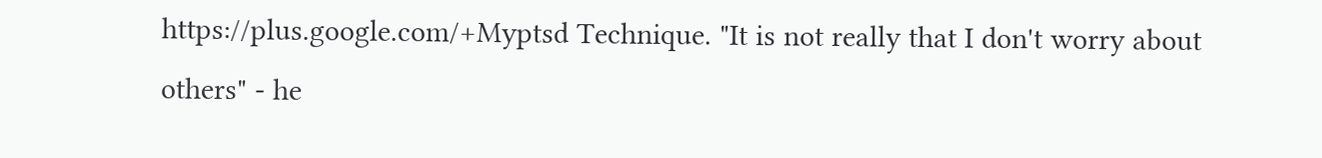https://plus.google.com/+Myptsd Technique. "It is not really that I don't worry about others" - he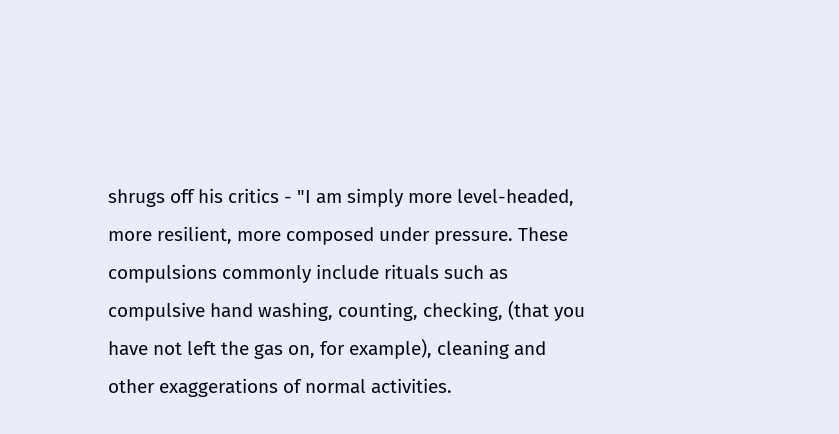shrugs off his critics - "I am simply more level-headed, more resilient, more composed under pressure. These compulsions commonly include rituals such as compulsive hand washing, counting, checking, (that you have not left the gas on, for example), cleaning and other exaggerations of normal activities.